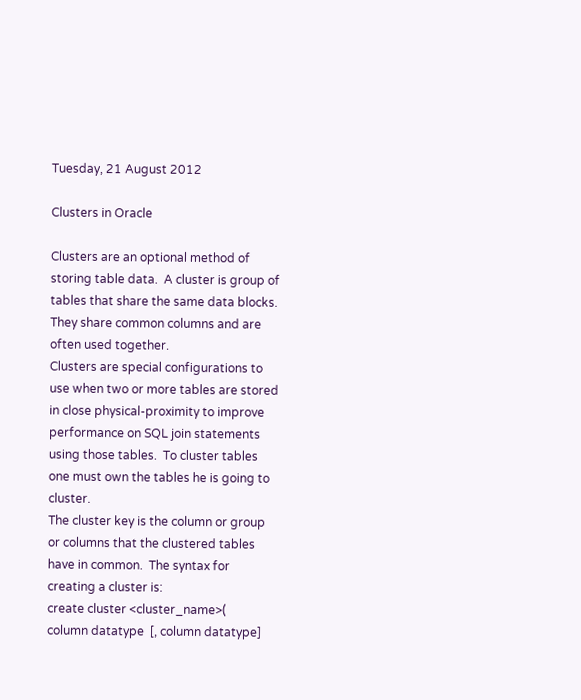Tuesday, 21 August 2012

Clusters in Oracle

Clusters are an optional method of storing table data.  A cluster is group of tables that share the same data blocks.
They share common columns and are often used together.
Clusters are special configurations to use when two or more tables are stored in close physical-proximity to improve performance on SQL join statements using those tables.  To cluster tables one must own the tables he is going to cluster.
The cluster key is the column or group or columns that the clustered tables have in common.  The syntax for creating a cluster is:
create cluster <cluster_name>(
column datatype  [, column datatype]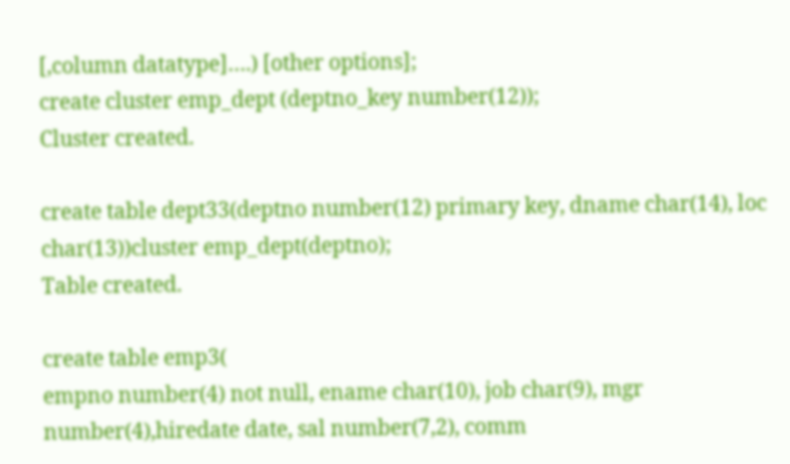[,column datatype]….) [other options];
create cluster emp_dept (deptno_key number(12));
Cluster created.

create table dept33(deptno number(12) primary key, dname char(14), loc char(13))cluster emp_dept(deptno);
Table created.

create table emp3(
empno number(4) not null, ename char(10), job char(9), mgr number(4),hiredate date, sal number(7,2), comm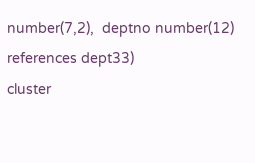number(7,2),  deptno number(12) references dept33)
cluster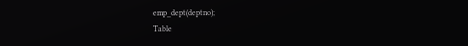emp_dept(deptno);
Table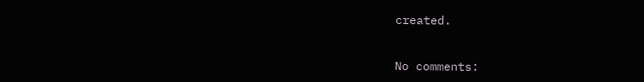created.


No comments: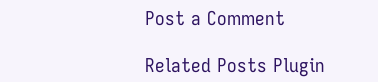Post a Comment

Related Posts Plugin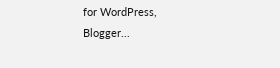for WordPress, Blogger...